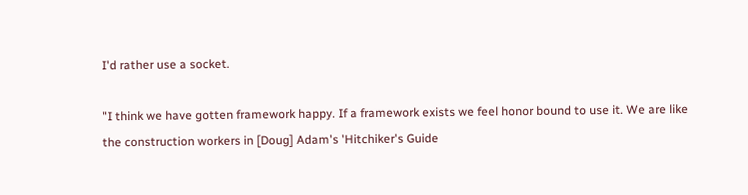I'd rather use a socket.

"I think we have gotten framework happy. If a framework exists we feel honor bound to use it. We are like the construction workers in [Doug] Adam's 'Hitchiker's Guide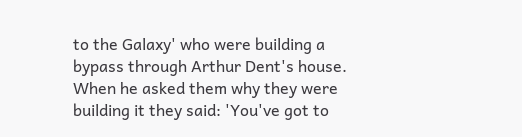to the Galaxy' who were building a bypass through Arthur Dent's house. When he asked them why they were building it they said: 'You've got to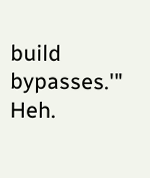build bypasses.'" Heh.